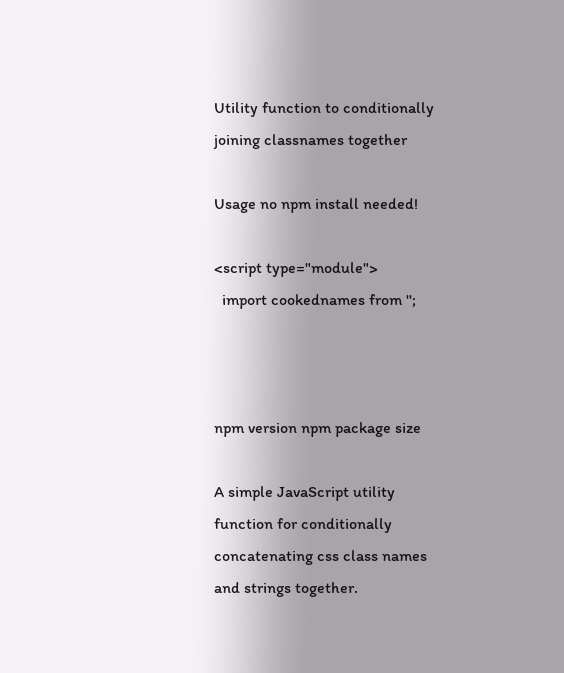Utility function to conditionally joining classnames together

Usage no npm install needed!

<script type="module">
  import cookednames from '';



npm version npm package size

A simple JavaScript utility function for conditionally concatenating css class names and strings together.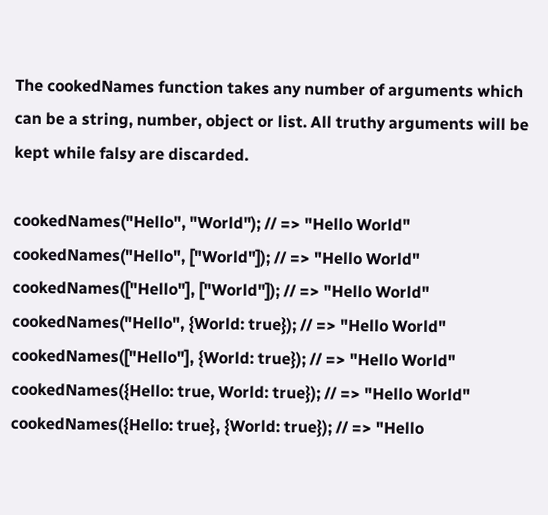The cookedNames function takes any number of arguments which can be a string, number, object or list. All truthy arguments will be kept while falsy are discarded.

cookedNames("Hello", "World"); // => "Hello World"
cookedNames("Hello", ["World"]); // => "Hello World"
cookedNames(["Hello"], ["World"]); // => "Hello World"
cookedNames("Hello", {World: true}); // => "Hello World"
cookedNames(["Hello"], {World: true}); // => "Hello World"
cookedNames({Hello: true, World: true}); // => "Hello World"
cookedNames({Hello: true}, {World: true}); // => "Hello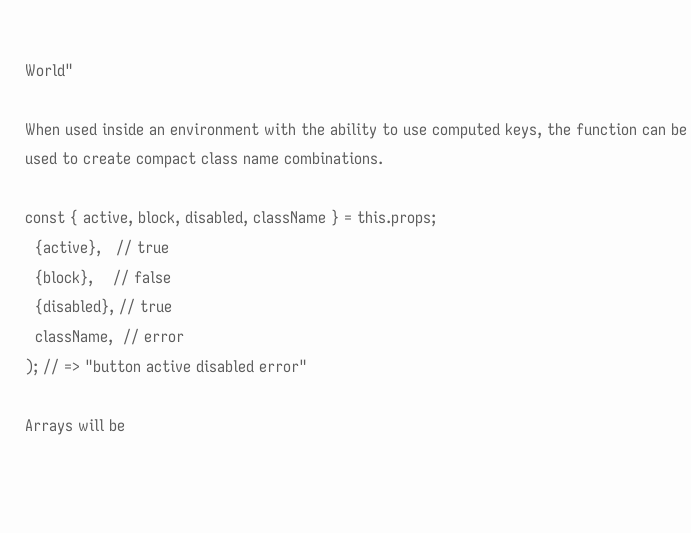World"

When used inside an environment with the ability to use computed keys, the function can be used to create compact class name combinations.

const { active, block, disabled, className } = this.props;
  {active},   // true
  {block},    // false
  {disabled}, // true
  className,  // error
); // => "button active disabled error"

Arrays will be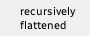recursively flattened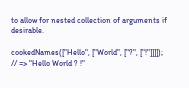to allow for nested collection of arguments if desirable.

cookedNames(["Hello", ["World", ["?", ["!"]]]]); // => "Hello World ? !"